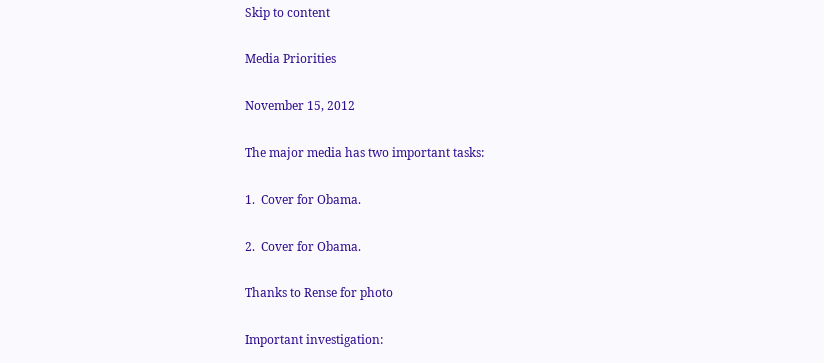Skip to content

Media Priorities

November 15, 2012

The major media has two important tasks:

1.  Cover for Obama.

2.  Cover for Obama.

Thanks to Rense for photo

Important investigation: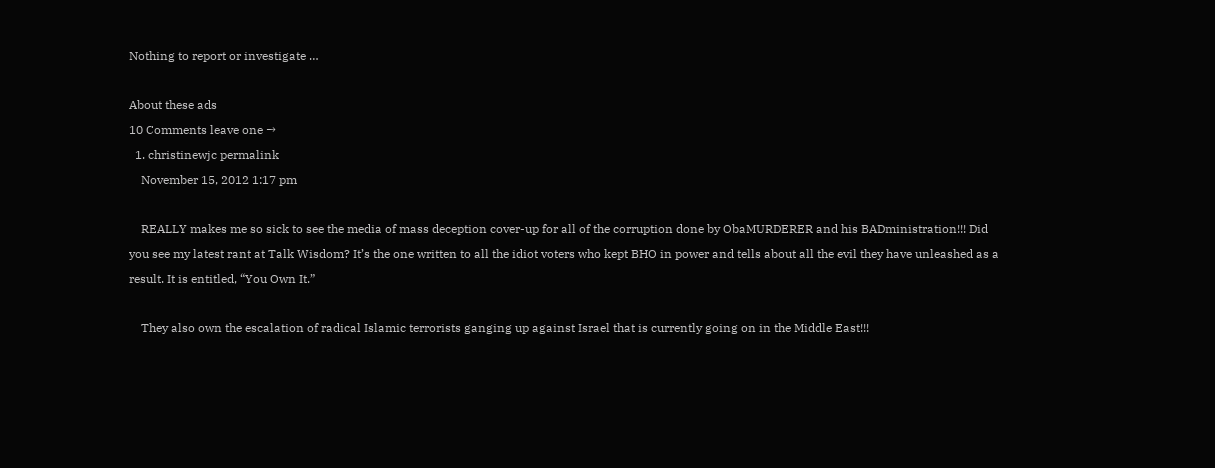Nothing to report or investigate …

About these ads
10 Comments leave one →
  1. christinewjc permalink
    November 15, 2012 1:17 pm

    REALLY makes me so sick to see the media of mass deception cover-up for all of the corruption done by ObaMURDERER and his BADministration!!! Did you see my latest rant at Talk Wisdom? It’s the one written to all the idiot voters who kept BHO in power and tells about all the evil they have unleashed as a result. It is entitled, “You Own It.”

    They also own the escalation of radical Islamic terrorists ganging up against Israel that is currently going on in the Middle East!!!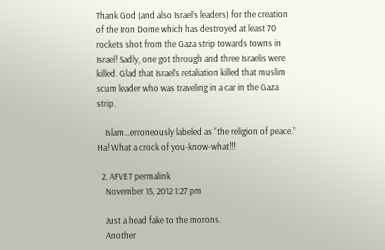Thank God (and also Israel’s leaders) for the creation of the Iron Dome which has destroyed at least 70 rockets shot from the Gaza strip towards towns in Israel! Sadly, one got through and three Israelis were killed. Glad that Israel’s retaliation killed that muslim scum leader who was traveling in a car in the Gaza strip.

    Islam…erroneously labeled as “the religion of peace.” Ha! What a crock of you-know-what!!!

  2. AFVET permalink
    November 15, 2012 1:27 pm

    Just a head fake to the morons.
    Another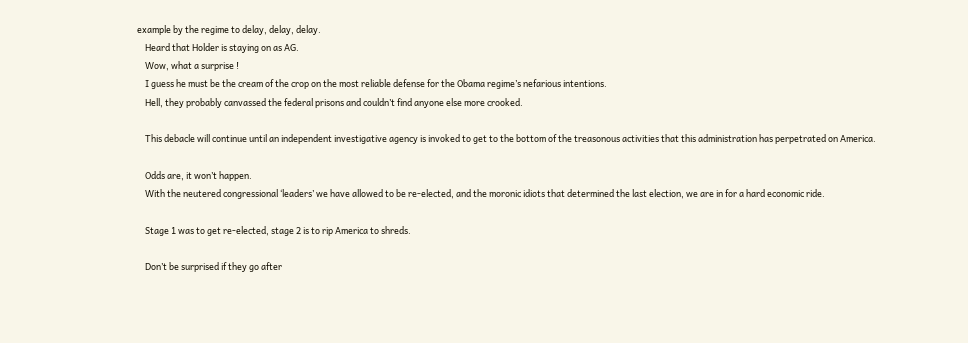example by the regime to delay, delay, delay.
    Heard that Holder is staying on as AG.
    Wow, what a surprise !
    I guess he must be the cream of the crop on the most reliable defense for the Obama regime’s nefarious intentions.
    Hell, they probably canvassed the federal prisons and couldn’t find anyone else more crooked.

    This debacle will continue until an independent investigative agency is invoked to get to the bottom of the treasonous activities that this administration has perpetrated on America.

    Odds are, it won’t happen.
    With the neutered congressional ‘leaders’ we have allowed to be re-elected, and the moronic idiots that determined the last election, we are in for a hard economic ride.

    Stage 1 was to get re-elected, stage 2 is to rip America to shreds.

    Don’t be surprised if they go after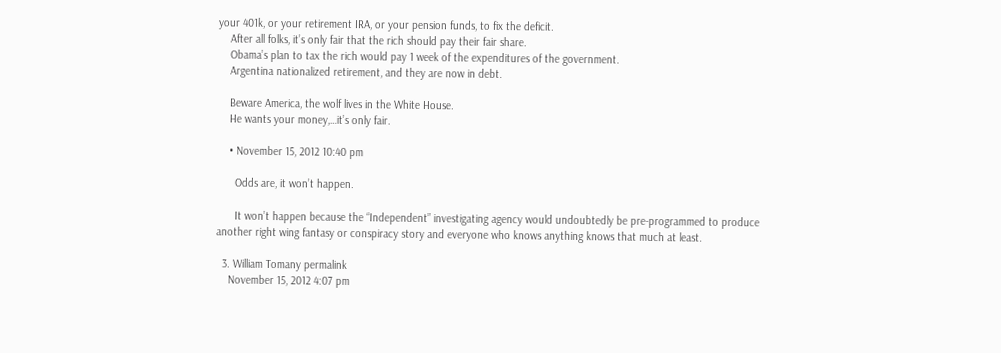your 401k, or your retirement IRA, or your pension funds, to fix the deficit.
    After all folks, it’s only fair that the rich should pay their fair share.
    Obama’s plan to tax the rich would pay 1 week of the expenditures of the government.
    Argentina nationalized retirement, and they are now in debt.

    Beware America, the wolf lives in the White House.
    He wants your money,…it’s only fair.

    • November 15, 2012 10:40 pm

      Odds are, it won’t happen.

      It won’t happen because the “Independent” investigating agency would undoubtedly be pre-programmed to produce another right wing fantasy or conspiracy story and everyone who knows anything knows that much at least.

  3. William Tomany permalink
    November 15, 2012 4:07 pm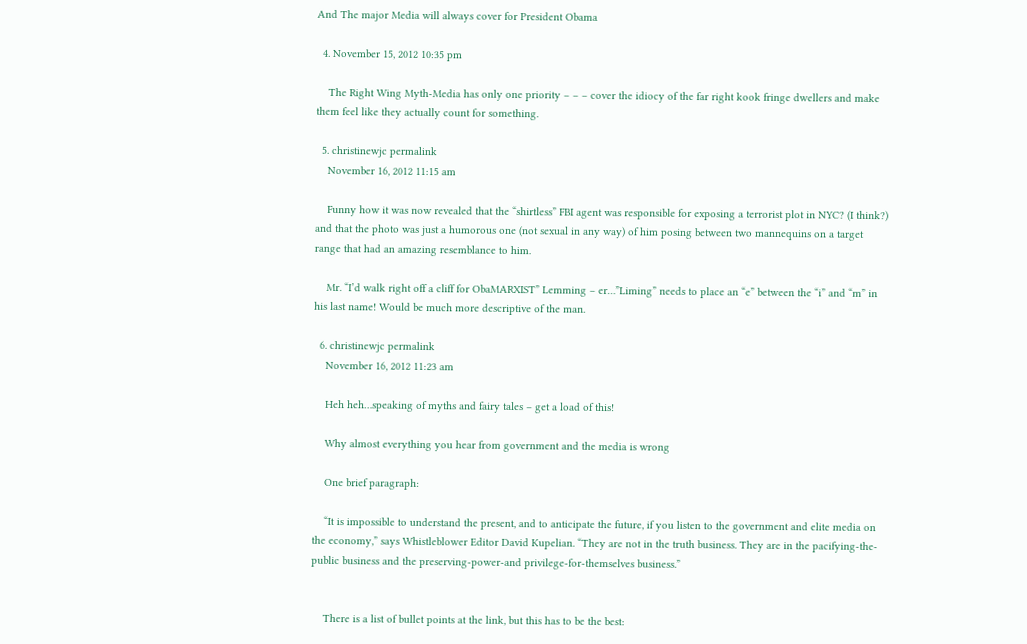And The major Media will always cover for President Obama

  4. November 15, 2012 10:35 pm

    The Right Wing Myth-Media has only one priority – – – cover the idiocy of the far right kook fringe dwellers and make them feel like they actually count for something.

  5. christinewjc permalink
    November 16, 2012 11:15 am

    Funny how it was now revealed that the “shirtless” FBI agent was responsible for exposing a terrorist plot in NYC? (I think?) and that the photo was just a humorous one (not sexual in any way) of him posing between two mannequins on a target range that had an amazing resemblance to him.

    Mr. “I’d walk right off a cliff for ObaMARXIST” Lemming – er…”Liming” needs to place an “e” between the “i” and “m” in his last name! Would be much more descriptive of the man.

  6. christinewjc permalink
    November 16, 2012 11:23 am

    Heh heh…speaking of myths and fairy tales – get a load of this!

    Why almost everything you hear from government and the media is wrong

    One brief paragraph:

    “It is impossible to understand the present, and to anticipate the future, if you listen to the government and elite media on the economy,” says Whistleblower Editor David Kupelian. “They are not in the truth business. They are in the pacifying-the-public business and the preserving-power-and privilege-for-themselves business.”


    There is a list of bullet points at the link, but this has to be the best: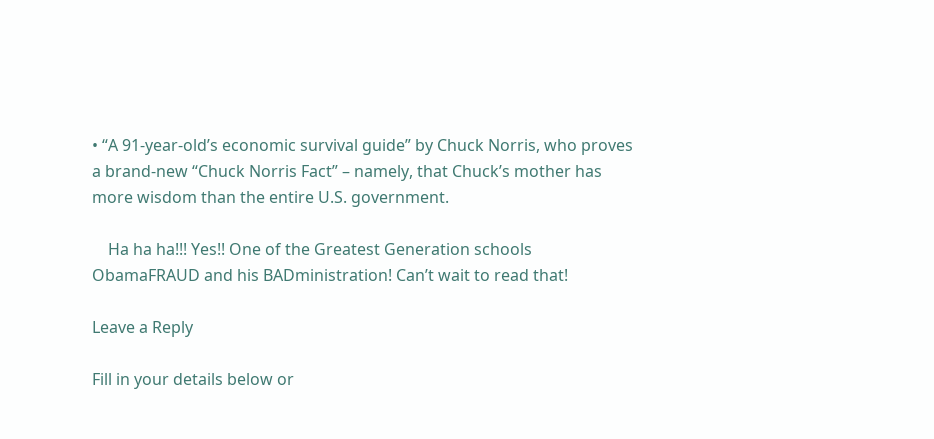• “A 91-year-old’s economic survival guide” by Chuck Norris, who proves a brand-new “Chuck Norris Fact” – namely, that Chuck’s mother has more wisdom than the entire U.S. government.

    Ha ha ha!!! Yes!! One of the Greatest Generation schools ObamaFRAUD and his BADministration! Can’t wait to read that!

Leave a Reply

Fill in your details below or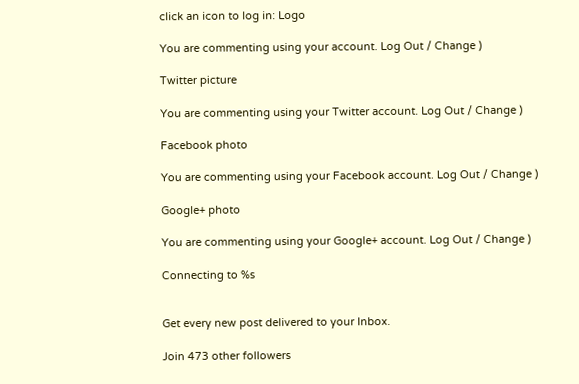click an icon to log in: Logo

You are commenting using your account. Log Out / Change )

Twitter picture

You are commenting using your Twitter account. Log Out / Change )

Facebook photo

You are commenting using your Facebook account. Log Out / Change )

Google+ photo

You are commenting using your Google+ account. Log Out / Change )

Connecting to %s


Get every new post delivered to your Inbox.

Join 473 other followers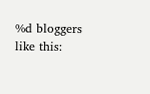%d bloggers like this: